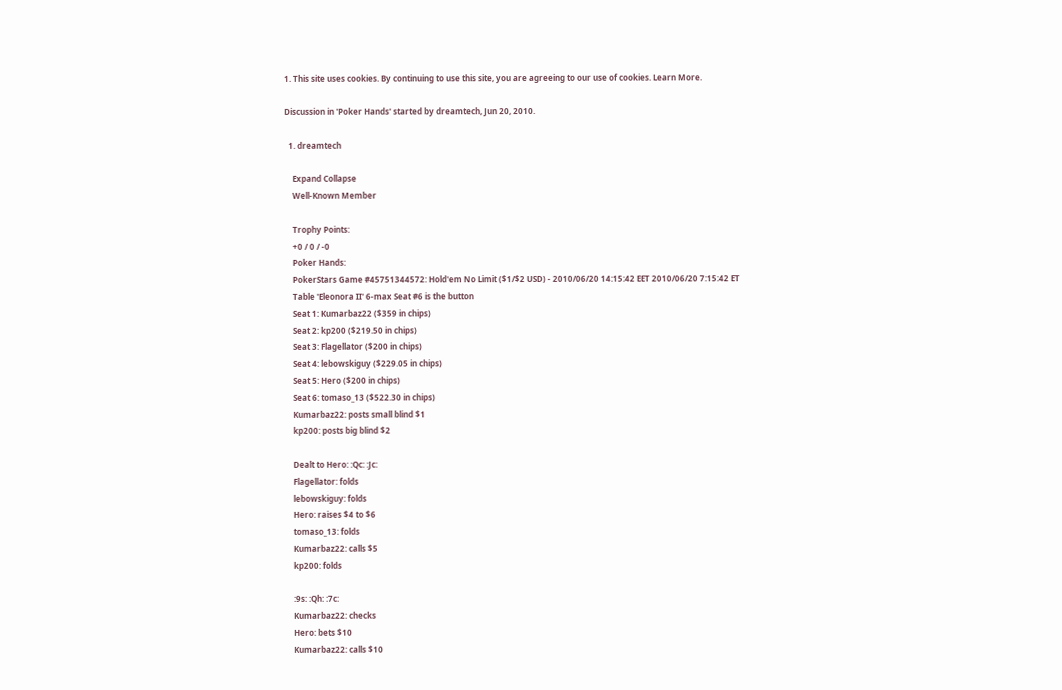1. This site uses cookies. By continuing to use this site, you are agreeing to our use of cookies. Learn More.

Discussion in 'Poker Hands' started by dreamtech, Jun 20, 2010.

  1. dreamtech

    Expand Collapse
    Well-Known Member

    Trophy Points:
    +0 / 0 / -0
    Poker Hands:
    PokerStars Game #45751344572: Hold'em No Limit ($1/$2 USD) - 2010/06/20 14:15:42 EET 2010/06/20 7:15:42 ET
    Table 'Eleonora II' 6-max Seat #6 is the button
    Seat 1: Kumarbaz22 ($359 in chips)
    Seat 2: kp200 ($219.50 in chips)
    Seat 3: Flagellator ($200 in chips)
    Seat 4: lebowskiguy ($229.05 in chips)
    Seat 5: Hero ($200 in chips)
    Seat 6: tomaso_13 ($522.30 in chips)
    Kumarbaz22: posts small blind $1
    kp200: posts big blind $2

    Dealt to Hero: :Qc: :Jc:
    Flagellator: folds
    lebowskiguy: folds
    Hero: raises $4 to $6
    tomaso_13: folds
    Kumarbaz22: calls $5
    kp200: folds

    :9s: :Qh: :7c:
    Kumarbaz22: checks
    Hero: bets $10
    Kumarbaz22: calls $10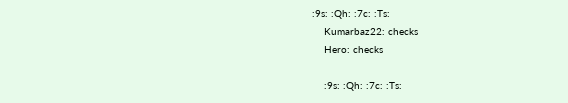:9s: :Qh: :7c: :Ts:
    Kumarbaz22: checks
    Hero: checks

    :9s: :Qh: :7c: :Ts: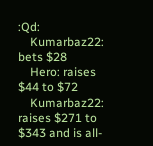:Qd:
    Kumarbaz22: bets $28
    Hero: raises $44 to $72
    Kumarbaz22: raises $271 to $343 and is all-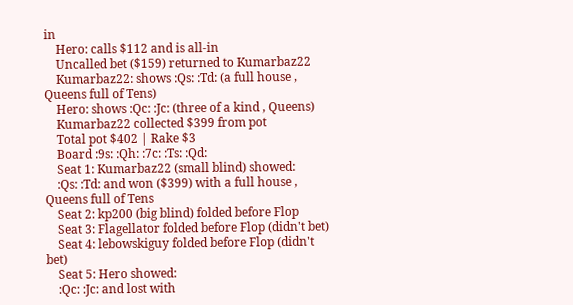in
    Hero: calls $112 and is all-in
    Uncalled bet ($159) returned to Kumarbaz22
    Kumarbaz22: shows :Qs: :Td: (a full house , Queens full of Tens)
    Hero: shows :Qc: :Jc: (three of a kind , Queens)
    Kumarbaz22 collected $399 from pot
    Total pot $402 | Rake $3
    Board :9s: :Qh: :7c: :Ts: :Qd:
    Seat 1: Kumarbaz22 (small blind) showed:
    :Qs: :Td: and won ($399) with a full house , Queens full of Tens
    Seat 2: kp200 (big blind) folded before Flop
    Seat 3: Flagellator folded before Flop (didn't bet)
    Seat 4: lebowskiguy folded before Flop (didn't bet)
    Seat 5: Hero showed:
    :Qc: :Jc: and lost with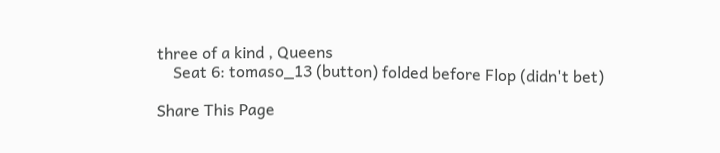three of a kind , Queens
    Seat 6: tomaso_13 (button) folded before Flop (didn't bet)

Share This Page